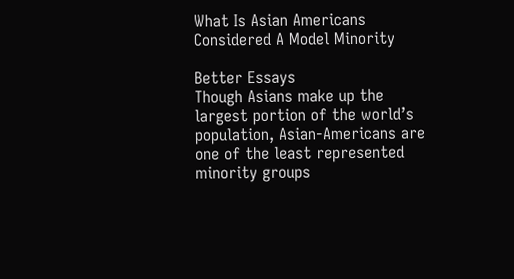What Is Asian Americans Considered A Model Minority

Better Essays
Though Asians make up the largest portion of the world’s population, Asian-Americans are one of the least represented minority groups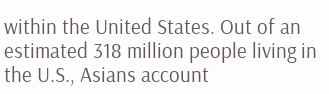within the United States. Out of an estimated 318 million people living in the U.S., Asians account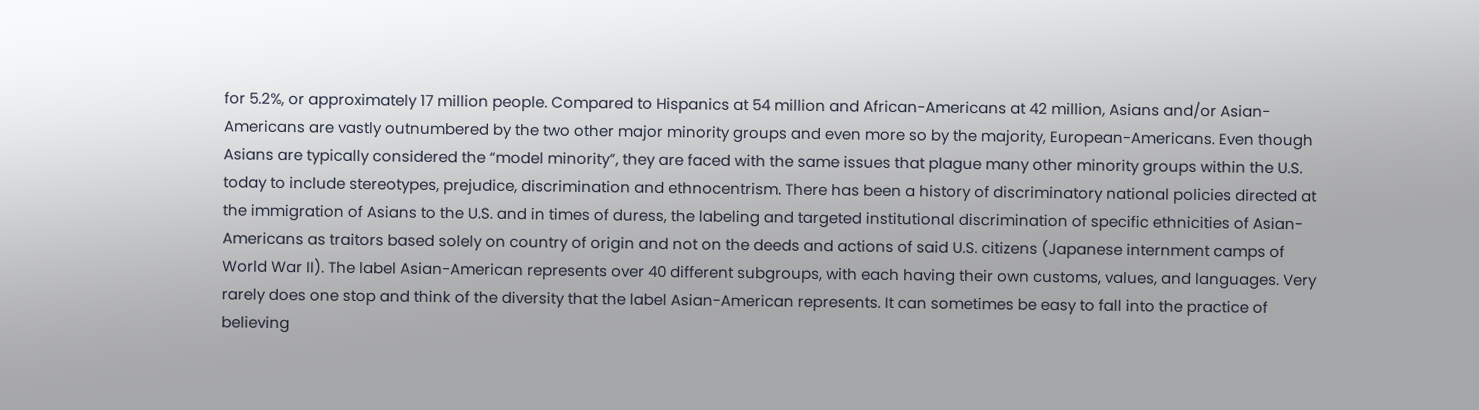for 5.2%, or approximately 17 million people. Compared to Hispanics at 54 million and African-Americans at 42 million, Asians and/or Asian-Americans are vastly outnumbered by the two other major minority groups and even more so by the majority, European-Americans. Even though Asians are typically considered the “model minority”, they are faced with the same issues that plague many other minority groups within the U.S. today to include stereotypes, prejudice, discrimination and ethnocentrism. There has been a history of discriminatory national policies directed at the immigration of Asians to the U.S. and in times of duress, the labeling and targeted institutional discrimination of specific ethnicities of Asian-Americans as traitors based solely on country of origin and not on the deeds and actions of said U.S. citizens (Japanese internment camps of World War II). The label Asian-American represents over 40 different subgroups, with each having their own customs, values, and languages. Very rarely does one stop and think of the diversity that the label Asian-American represents. It can sometimes be easy to fall into the practice of believing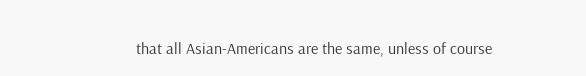that all Asian-Americans are the same, unless of course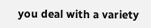you deal with a variety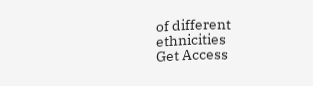of different ethnicities
Get Access